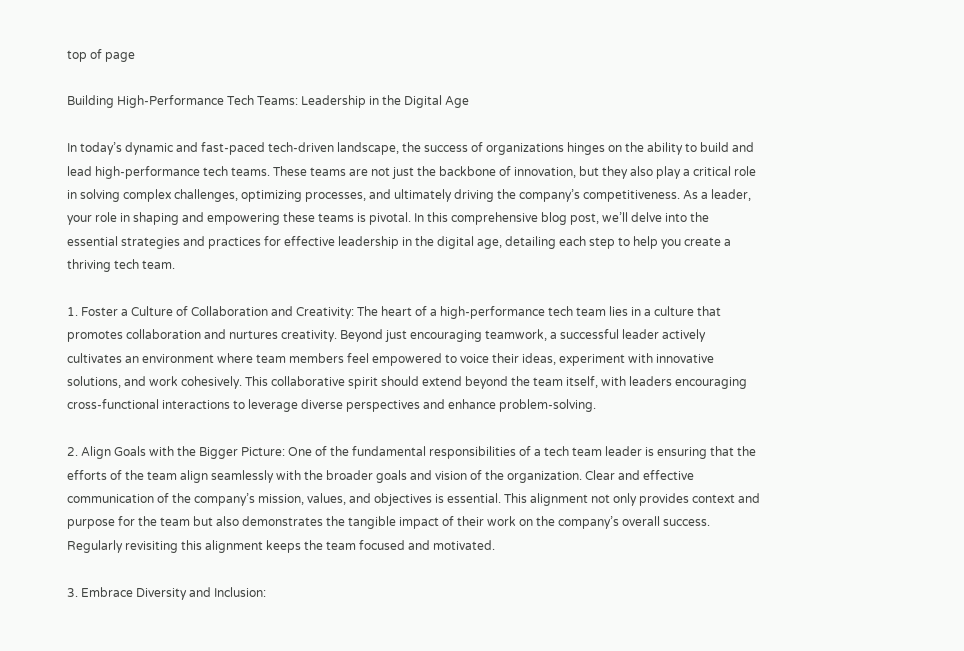top of page

Building High-Performance Tech Teams: Leadership in the Digital Age

In today’s dynamic and fast-paced tech-driven landscape, the success of organizations hinges on the ability to build and lead high-performance tech teams. These teams are not just the backbone of innovation, but they also play a critical role in solving complex challenges, optimizing processes, and ultimately driving the company’s competitiveness. As a leader, your role in shaping and empowering these teams is pivotal. In this comprehensive blog post, we’ll delve into the essential strategies and practices for effective leadership in the digital age, detailing each step to help you create a thriving tech team.

1. Foster a Culture of Collaboration and Creativity: The heart of a high-performance tech team lies in a culture that promotes collaboration and nurtures creativity. Beyond just encouraging teamwork, a successful leader actively cultivates an environment where team members feel empowered to voice their ideas, experiment with innovative solutions, and work cohesively. This collaborative spirit should extend beyond the team itself, with leaders encouraging cross-functional interactions to leverage diverse perspectives and enhance problem-solving.

2. Align Goals with the Bigger Picture: One of the fundamental responsibilities of a tech team leader is ensuring that the efforts of the team align seamlessly with the broader goals and vision of the organization. Clear and effective communication of the company’s mission, values, and objectives is essential. This alignment not only provides context and purpose for the team but also demonstrates the tangible impact of their work on the company’s overall success. Regularly revisiting this alignment keeps the team focused and motivated.

3. Embrace Diversity and Inclusion: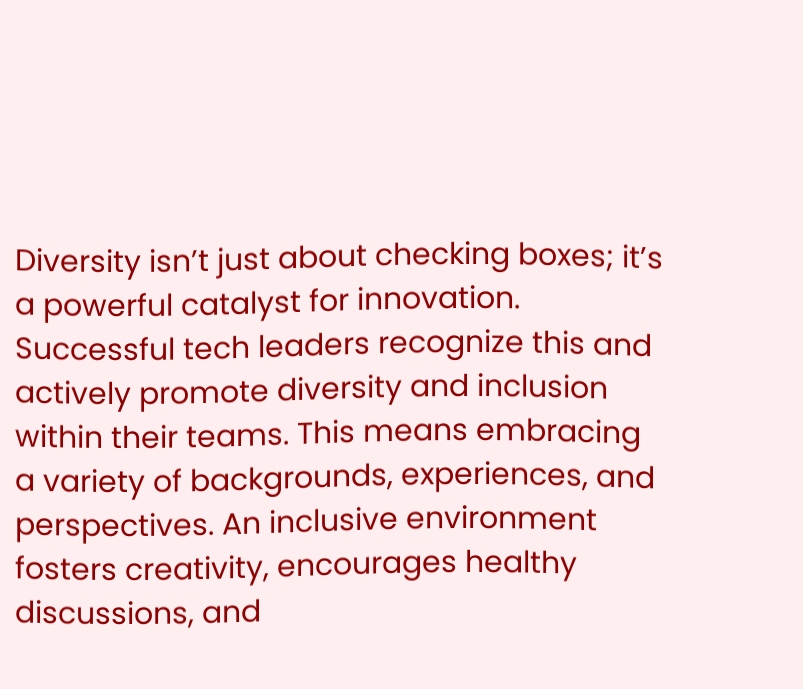Diversity isn’t just about checking boxes; it’s a powerful catalyst for innovation. Successful tech leaders recognize this and actively promote diversity and inclusion within their teams. This means embracing a variety of backgrounds, experiences, and perspectives. An inclusive environment fosters creativity, encourages healthy discussions, and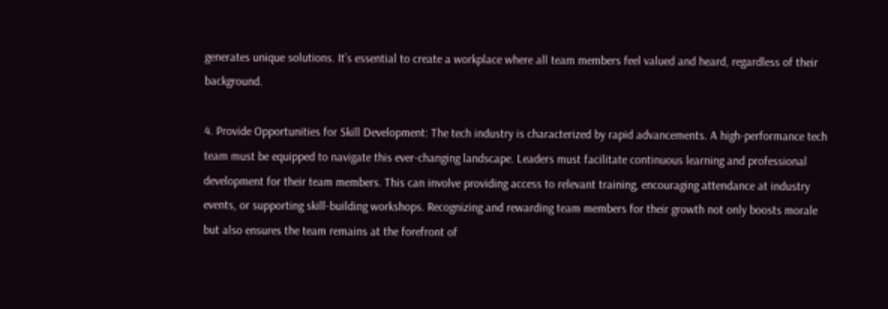generates unique solutions. It’s essential to create a workplace where all team members feel valued and heard, regardless of their background.

4. Provide Opportunities for Skill Development: The tech industry is characterized by rapid advancements. A high-performance tech team must be equipped to navigate this ever-changing landscape. Leaders must facilitate continuous learning and professional development for their team members. This can involve providing access to relevant training, encouraging attendance at industry events, or supporting skill-building workshops. Recognizing and rewarding team members for their growth not only boosts morale but also ensures the team remains at the forefront of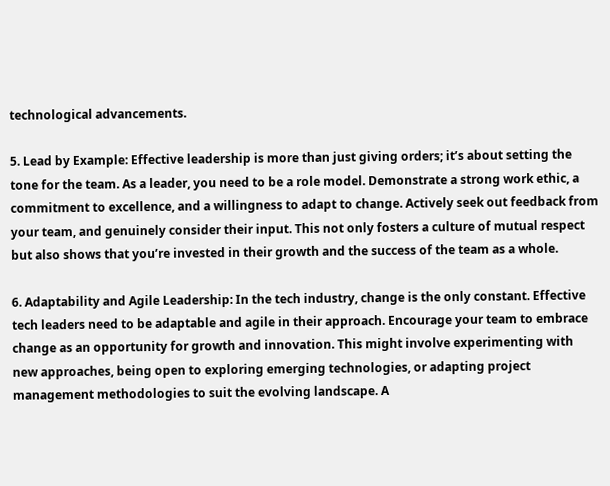technological advancements.

5. Lead by Example: Effective leadership is more than just giving orders; it’s about setting the tone for the team. As a leader, you need to be a role model. Demonstrate a strong work ethic, a commitment to excellence, and a willingness to adapt to change. Actively seek out feedback from your team, and genuinely consider their input. This not only fosters a culture of mutual respect but also shows that you’re invested in their growth and the success of the team as a whole.

6. Adaptability and Agile Leadership: In the tech industry, change is the only constant. Effective tech leaders need to be adaptable and agile in their approach. Encourage your team to embrace change as an opportunity for growth and innovation. This might involve experimenting with new approaches, being open to exploring emerging technologies, or adapting project management methodologies to suit the evolving landscape. A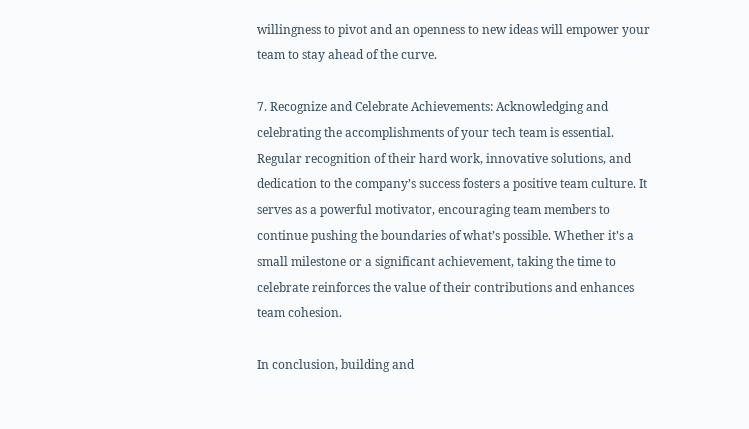willingness to pivot and an openness to new ideas will empower your team to stay ahead of the curve.

7. Recognize and Celebrate Achievements: Acknowledging and celebrating the accomplishments of your tech team is essential. Regular recognition of their hard work, innovative solutions, and dedication to the company’s success fosters a positive team culture. It serves as a powerful motivator, encouraging team members to continue pushing the boundaries of what’s possible. Whether it’s a small milestone or a significant achievement, taking the time to celebrate reinforces the value of their contributions and enhances team cohesion.

In conclusion, building and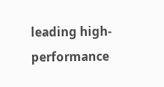leading high-performance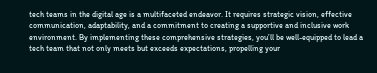tech teams in the digital age is a multifaceted endeavor. It requires strategic vision, effective communication, adaptability, and a commitment to creating a supportive and inclusive work environment. By implementing these comprehensive strategies, you’ll be well-equipped to lead a tech team that not only meets but exceeds expectations, propelling your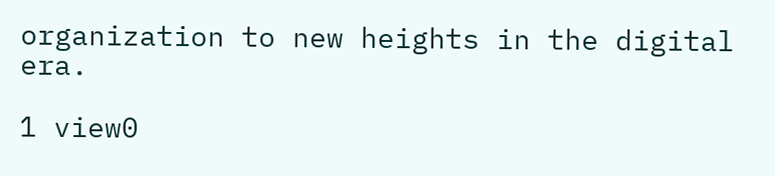organization to new heights in the digital era.

1 view0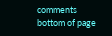comments
bottom of page